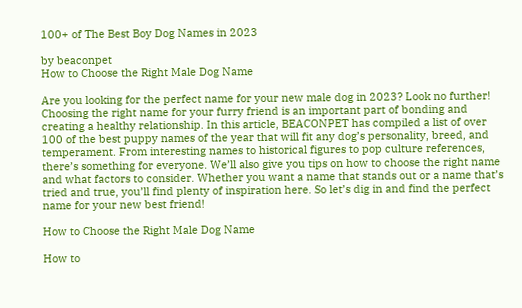100+ of The Best Boy Dog Names in 2023

by beaconpet
How to Choose the Right Male Dog Name

Are you looking for the perfect name for your new male dog in 2023? Look no further! Choosing the right name for your furry friend is an important part of bonding and creating a healthy relationship. In this article, BEACONPET has compiled a list of over 100 of the best puppy names of the year that will fit any dog’s personality, breed, and temperament. From interesting names to historical figures to pop culture references, there’s something for everyone. We’ll also give you tips on how to choose the right name and what factors to consider. Whether you want a name that stands out or a name that’s tried and true, you’ll find plenty of inspiration here. So let’s dig in and find the perfect name for your new best friend!

How to Choose the Right Male Dog Name

How to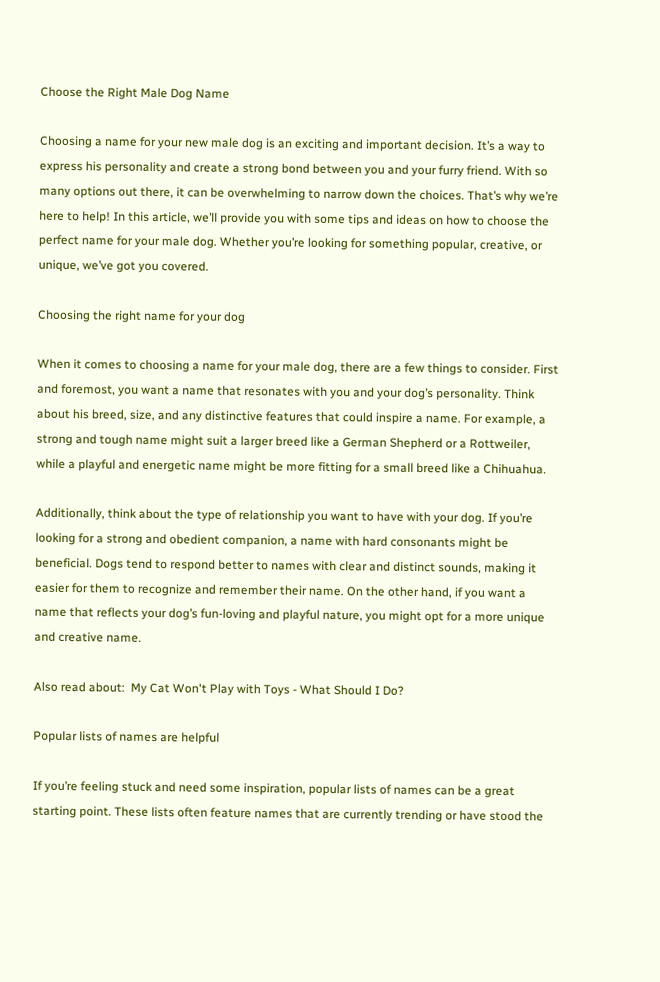Choose the Right Male Dog Name

Choosing a name for your new male dog is an exciting and important decision. It’s a way to express his personality and create a strong bond between you and your furry friend. With so many options out there, it can be overwhelming to narrow down the choices. That’s why we’re here to help! In this article, we’ll provide you with some tips and ideas on how to choose the perfect name for your male dog. Whether you’re looking for something popular, creative, or unique, we’ve got you covered.

Choosing the right name for your dog

When it comes to choosing a name for your male dog, there are a few things to consider. First and foremost, you want a name that resonates with you and your dog’s personality. Think about his breed, size, and any distinctive features that could inspire a name. For example, a strong and tough name might suit a larger breed like a German Shepherd or a Rottweiler, while a playful and energetic name might be more fitting for a small breed like a Chihuahua.

Additionally, think about the type of relationship you want to have with your dog. If you’re looking for a strong and obedient companion, a name with hard consonants might be beneficial. Dogs tend to respond better to names with clear and distinct sounds, making it easier for them to recognize and remember their name. On the other hand, if you want a name that reflects your dog’s fun-loving and playful nature, you might opt for a more unique and creative name.

Also read about:  My Cat Won't Play with Toys - What Should I Do?

Popular lists of names are helpful

If you’re feeling stuck and need some inspiration, popular lists of names can be a great starting point. These lists often feature names that are currently trending or have stood the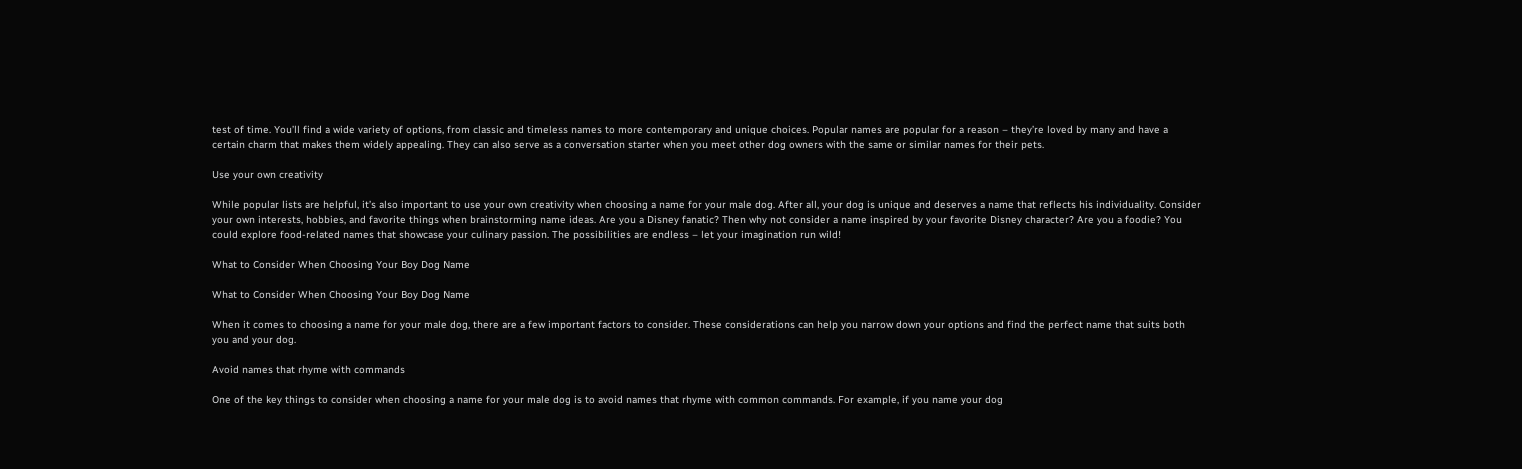test of time. You’ll find a wide variety of options, from classic and timeless names to more contemporary and unique choices. Popular names are popular for a reason – they’re loved by many and have a certain charm that makes them widely appealing. They can also serve as a conversation starter when you meet other dog owners with the same or similar names for their pets.

Use your own creativity

While popular lists are helpful, it’s also important to use your own creativity when choosing a name for your male dog. After all, your dog is unique and deserves a name that reflects his individuality. Consider your own interests, hobbies, and favorite things when brainstorming name ideas. Are you a Disney fanatic? Then why not consider a name inspired by your favorite Disney character? Are you a foodie? You could explore food-related names that showcase your culinary passion. The possibilities are endless – let your imagination run wild!

What to Consider When Choosing Your Boy Dog Name

What to Consider When Choosing Your Boy Dog Name

When it comes to choosing a name for your male dog, there are a few important factors to consider. These considerations can help you narrow down your options and find the perfect name that suits both you and your dog.

Avoid names that rhyme with commands

One of the key things to consider when choosing a name for your male dog is to avoid names that rhyme with common commands. For example, if you name your dog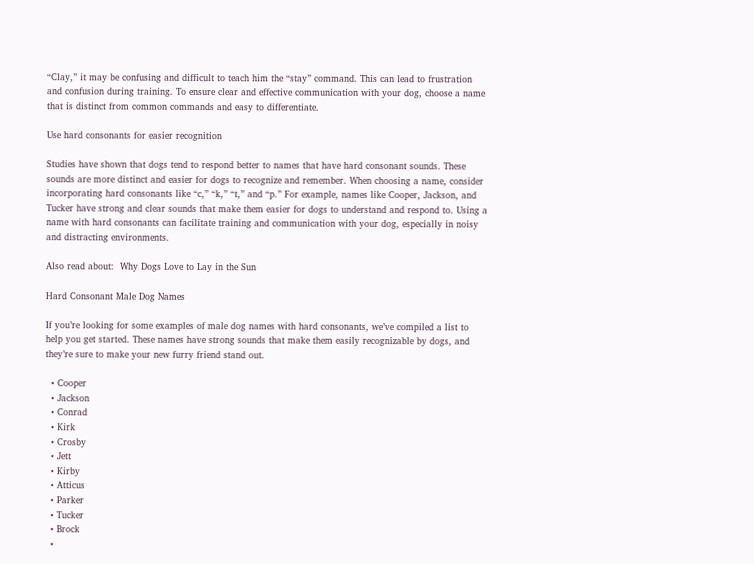“Clay,” it may be confusing and difficult to teach him the “stay” command. This can lead to frustration and confusion during training. To ensure clear and effective communication with your dog, choose a name that is distinct from common commands and easy to differentiate.

Use hard consonants for easier recognition

Studies have shown that dogs tend to respond better to names that have hard consonant sounds. These sounds are more distinct and easier for dogs to recognize and remember. When choosing a name, consider incorporating hard consonants like “c,” “k,” “t,” and “p.” For example, names like Cooper, Jackson, and Tucker have strong and clear sounds that make them easier for dogs to understand and respond to. Using a name with hard consonants can facilitate training and communication with your dog, especially in noisy and distracting environments.

Also read about:  Why Dogs Love to Lay in the Sun

Hard Consonant Male Dog Names

If you’re looking for some examples of male dog names with hard consonants, we’ve compiled a list to help you get started. These names have strong sounds that make them easily recognizable by dogs, and they’re sure to make your new furry friend stand out.

  • Cooper
  • Jackson
  • Conrad
  • Kirk
  • Crosby
  • Jett
  • Kirby
  • Atticus
  • Parker
  • Tucker
  • Brock
  •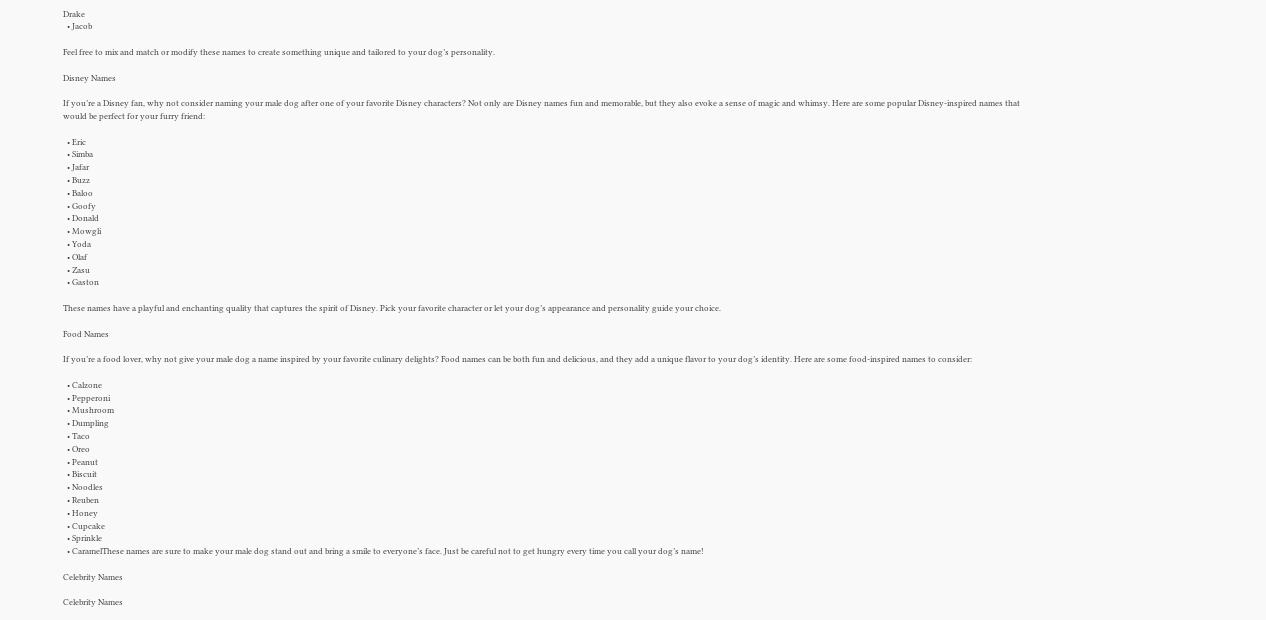Drake
  • Jacob

Feel free to mix and match or modify these names to create something unique and tailored to your dog’s personality.

Disney Names

If you’re a Disney fan, why not consider naming your male dog after one of your favorite Disney characters? Not only are Disney names fun and memorable, but they also evoke a sense of magic and whimsy. Here are some popular Disney-inspired names that would be perfect for your furry friend:

  • Eric
  • Simba
  • Jafar
  • Buzz
  • Baloo
  • Goofy
  • Donald
  • Mowgli
  • Yoda
  • Olaf
  • Zasu
  • Gaston

These names have a playful and enchanting quality that captures the spirit of Disney. Pick your favorite character or let your dog’s appearance and personality guide your choice.

Food Names

If you’re a food lover, why not give your male dog a name inspired by your favorite culinary delights? Food names can be both fun and delicious, and they add a unique flavor to your dog’s identity. Here are some food-inspired names to consider:

  • Calzone
  • Pepperoni
  • Mushroom
  • Dumpling
  • Taco
  • Oreo
  • Peanut
  • Biscuit
  • Noodles
  • Reuben
  • Honey
  • Cupcake
  • Sprinkle
  • CaramelThese names are sure to make your male dog stand out and bring a smile to everyone’s face. Just be careful not to get hungry every time you call your dog’s name!

Celebrity Names

Celebrity Names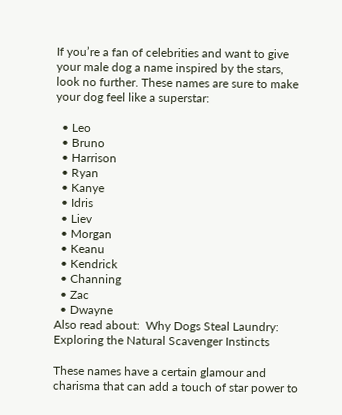If you’re a fan of celebrities and want to give your male dog a name inspired by the stars, look no further. These names are sure to make your dog feel like a superstar:

  • Leo
  • Bruno
  • Harrison
  • Ryan
  • Kanye
  • Idris
  • Liev
  • Morgan
  • Keanu
  • Kendrick
  • Channing
  • Zac
  • Dwayne
Also read about:  Why Dogs Steal Laundry: Exploring the Natural Scavenger Instincts

These names have a certain glamour and charisma that can add a touch of star power to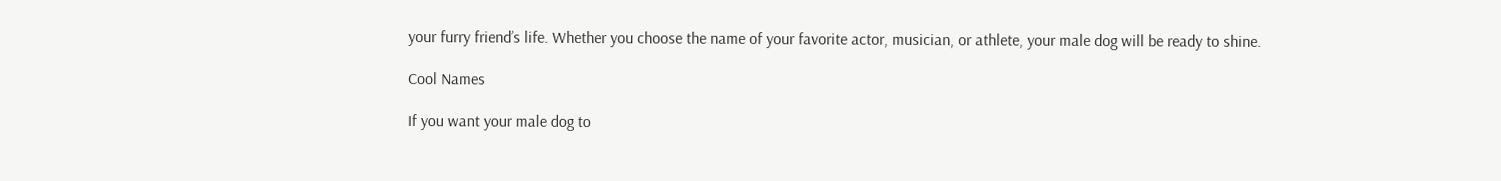your furry friend’s life. Whether you choose the name of your favorite actor, musician, or athlete, your male dog will be ready to shine.

Cool Names

If you want your male dog to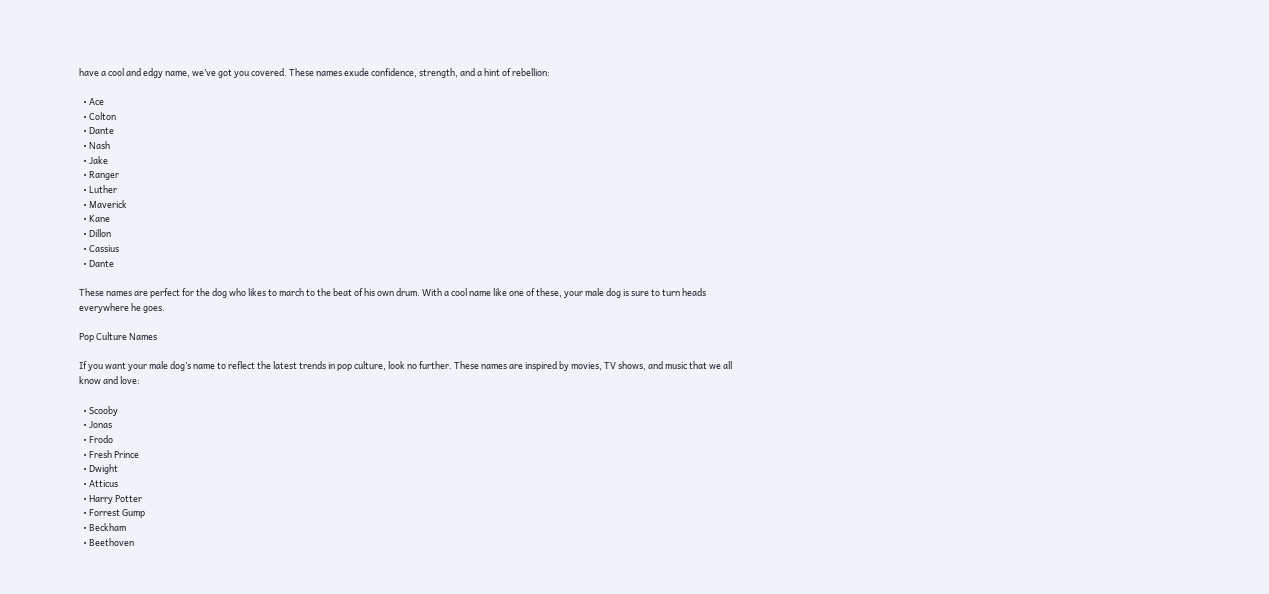have a cool and edgy name, we’ve got you covered. These names exude confidence, strength, and a hint of rebellion:

  • Ace
  • Colton
  • Dante
  • Nash
  • Jake
  • Ranger
  • Luther
  • Maverick
  • Kane
  • Dillon
  • Cassius
  • Dante

These names are perfect for the dog who likes to march to the beat of his own drum. With a cool name like one of these, your male dog is sure to turn heads everywhere he goes.

Pop Culture Names

If you want your male dog’s name to reflect the latest trends in pop culture, look no further. These names are inspired by movies, TV shows, and music that we all know and love:

  • Scooby
  • Jonas
  • Frodo
  • Fresh Prince
  • Dwight
  • Atticus
  • Harry Potter
  • Forrest Gump
  • Beckham
  • Beethoven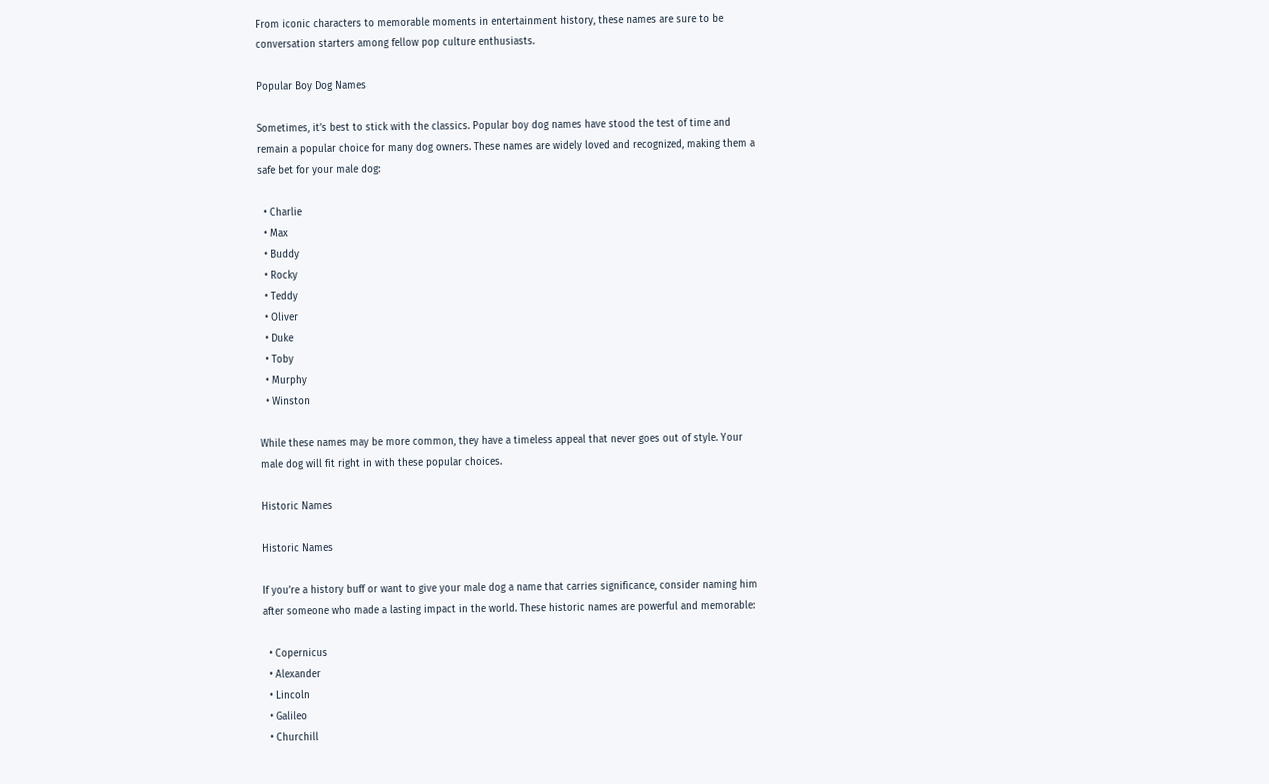From iconic characters to memorable moments in entertainment history, these names are sure to be conversation starters among fellow pop culture enthusiasts.

Popular Boy Dog Names

Sometimes, it’s best to stick with the classics. Popular boy dog names have stood the test of time and remain a popular choice for many dog owners. These names are widely loved and recognized, making them a safe bet for your male dog:

  • Charlie
  • Max
  • Buddy
  • Rocky
  • Teddy
  • Oliver
  • Duke
  • Toby
  • Murphy
  • Winston

While these names may be more common, they have a timeless appeal that never goes out of style. Your male dog will fit right in with these popular choices.

Historic Names

Historic Names

If you’re a history buff or want to give your male dog a name that carries significance, consider naming him after someone who made a lasting impact in the world. These historic names are powerful and memorable:

  • Copernicus
  • Alexander
  • Lincoln
  • Galileo
  • Churchill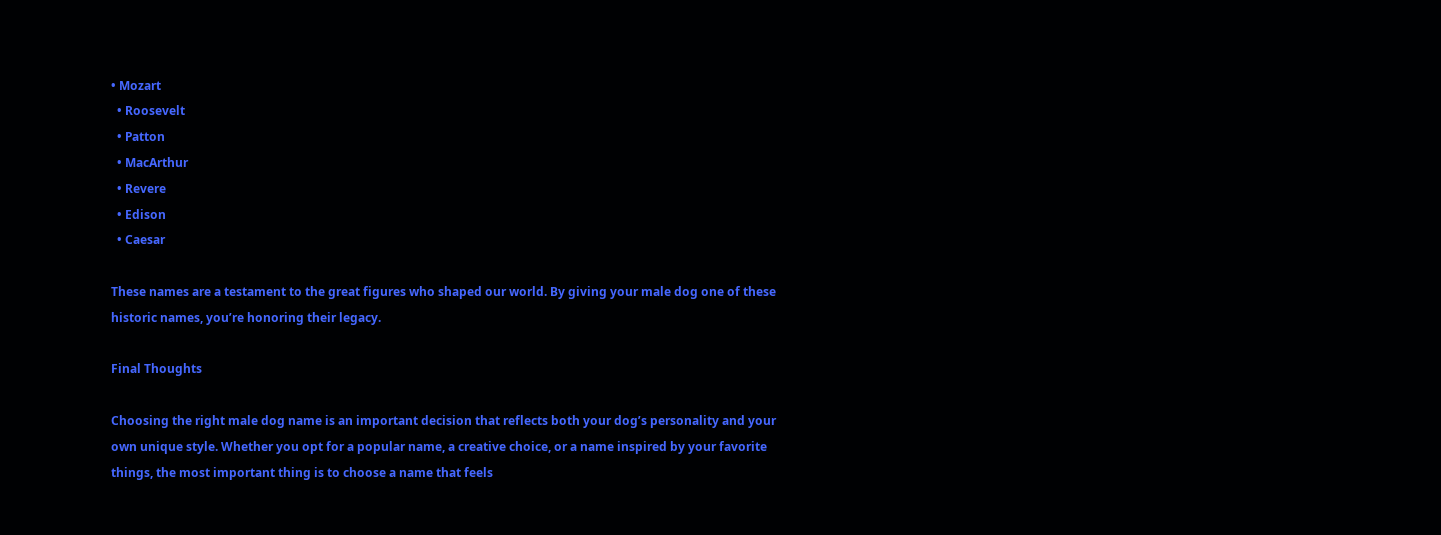• Mozart
  • Roosevelt
  • Patton
  • MacArthur
  • Revere
  • Edison
  • Caesar

These names are a testament to the great figures who shaped our world. By giving your male dog one of these historic names, you’re honoring their legacy.

Final Thoughts

Choosing the right male dog name is an important decision that reflects both your dog’s personality and your own unique style. Whether you opt for a popular name, a creative choice, or a name inspired by your favorite things, the most important thing is to choose a name that feels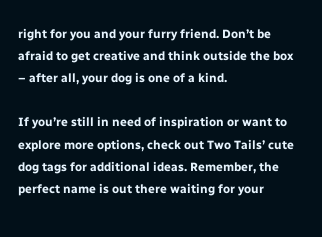right for you and your furry friend. Don’t be afraid to get creative and think outside the box – after all, your dog is one of a kind.

If you’re still in need of inspiration or want to explore more options, check out Two Tails’ cute dog tags for additional ideas. Remember, the perfect name is out there waiting for your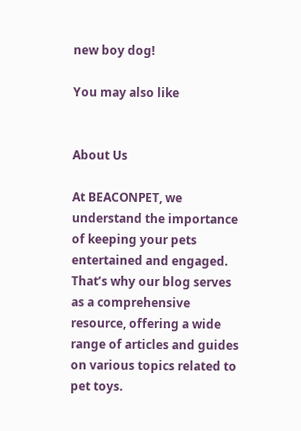new boy dog!

You may also like


About Us

At BEACONPET, we understand the importance of keeping your pets entertained and engaged. That’s why our blog serves as a comprehensive resource, offering a wide range of articles and guides on various topics related to pet toys.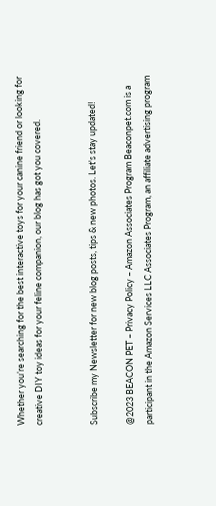Whether you’re searching for the best interactive toys for your canine friend or looking for creative DIY toy ideas for your feline companion, our blog has got you covered.


Subscribe my Newsletter for new blog posts, tips & new photos. Let's stay updated!

@2023 BEACON PET – Privacy Policy – Amazon Associates Program Beaconpet.com is a participant in the Amazon Services LLC Associates Program, an affiliate advertising program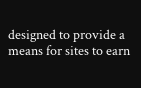designed to provide a means for sites to earn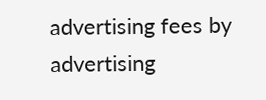advertising fees by advertising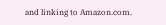and linking to Amazon.com.